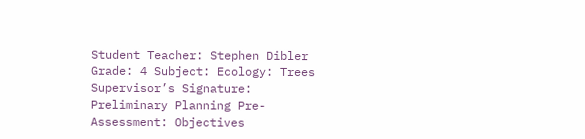Student Teacher: Stephen Dibler Grade: 4 Subject: Ecology: Trees Supervisor’s Signature: Preliminary Planning Pre-Assessment: Objectives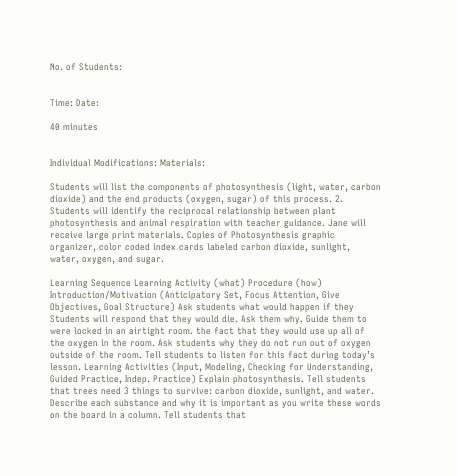No. of Students:


Time: Date:

40 minutes


Individual Modifications: Materials:

Students will list the components of photosynthesis (light, water, carbon dioxide) and the end products (oxygen, sugar) of this process. 2. Students will identify the reciprocal relationship between plant photosynthesis and animal respiration with teacher guidance. Jane will receive large print materials. Copies of Photosynthesis graphic organizer, color coded index cards labeled carbon dioxide, sunlight, water, oxygen, and sugar.

Learning Sequence Learning Activity (what) Procedure (how) Introduction/Motivation (Anticipatory Set, Focus Attention, Give Objectives, Goal Structure) Ask students what would happen if they Students will respond that they would die. Ask them why. Guide them to were locked in an airtight room. the fact that they would use up all of the oxygen in the room. Ask students why they do not run out of oxygen outside of the room. Tell students to listen for this fact during today’s lesson. Learning Activities (Input, Modeling, Checking for Understanding, Guided Practice, Indep. Practice) Explain photosynthesis. Tell students that trees need 3 things to survive: carbon dioxide, sunlight, and water. Describe each substance and why it is important as you write these words on the board in a column. Tell students that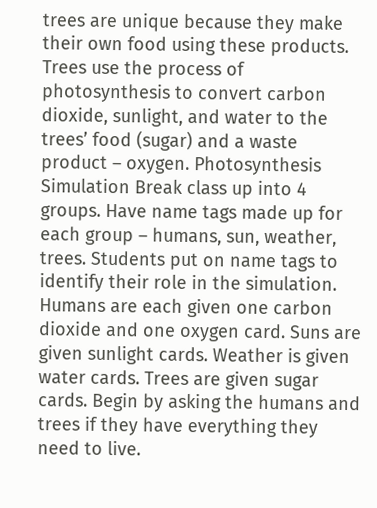trees are unique because they make their own food using these products. Trees use the process of photosynthesis to convert carbon dioxide, sunlight, and water to the trees’ food (sugar) and a waste product – oxygen. Photosynthesis Simulation Break class up into 4 groups. Have name tags made up for each group – humans, sun, weather, trees. Students put on name tags to identify their role in the simulation. Humans are each given one carbon dioxide and one oxygen card. Suns are given sunlight cards. Weather is given water cards. Trees are given sugar cards. Begin by asking the humans and trees if they have everything they need to live.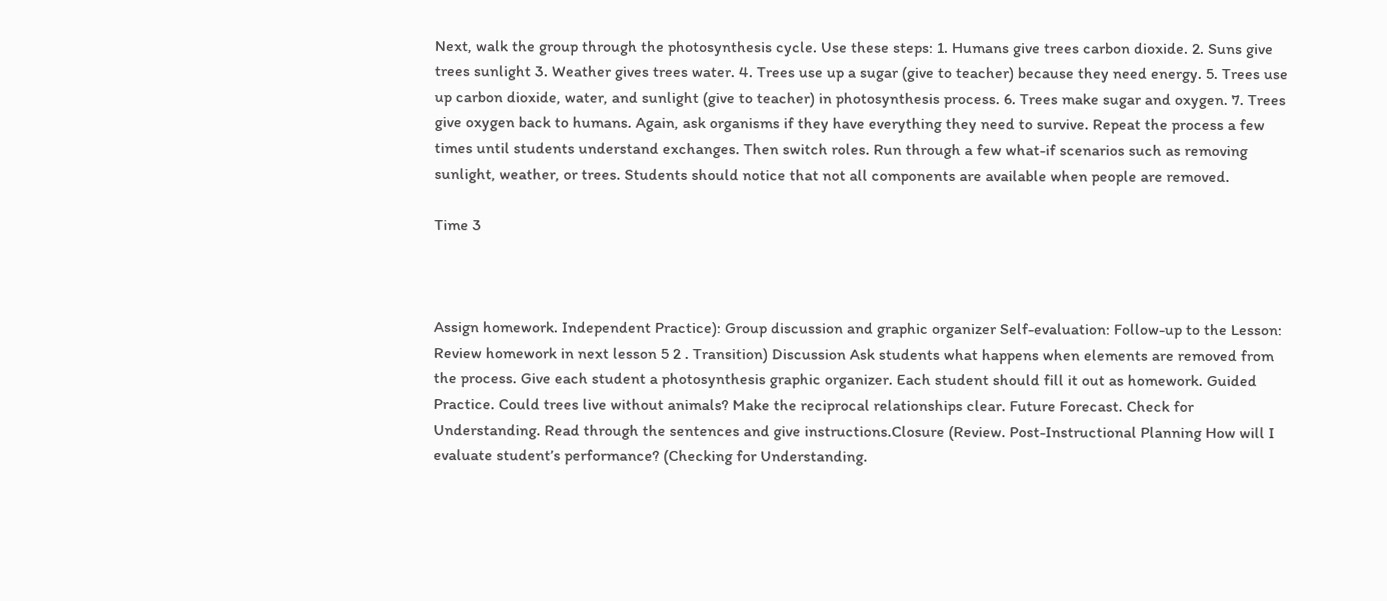Next, walk the group through the photosynthesis cycle. Use these steps: 1. Humans give trees carbon dioxide. 2. Suns give trees sunlight 3. Weather gives trees water. 4. Trees use up a sugar (give to teacher) because they need energy. 5. Trees use up carbon dioxide, water, and sunlight (give to teacher) in photosynthesis process. 6. Trees make sugar and oxygen. 7. Trees give oxygen back to humans. Again, ask organisms if they have everything they need to survive. Repeat the process a few times until students understand exchanges. Then switch roles. Run through a few what-if scenarios such as removing sunlight, weather, or trees. Students should notice that not all components are available when people are removed.

Time 3



Assign homework. Independent Practice): Group discussion and graphic organizer Self-evaluation: Follow-up to the Lesson: Review homework in next lesson 5 2 . Transition) Discussion Ask students what happens when elements are removed from the process. Give each student a photosynthesis graphic organizer. Each student should fill it out as homework. Guided Practice. Could trees live without animals? Make the reciprocal relationships clear. Future Forecast. Check for Understanding. Read through the sentences and give instructions.Closure (Review. Post-Instructional Planning How will I evaluate student’s performance? (Checking for Understanding.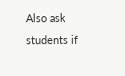Also ask students if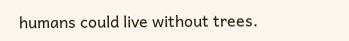humans could live without trees.